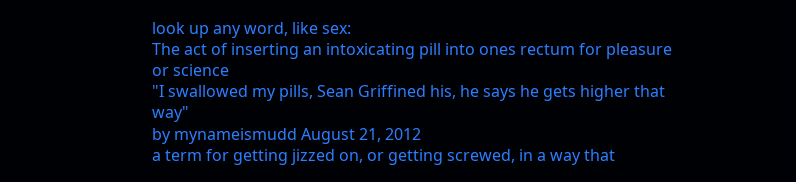look up any word, like sex:
The act of inserting an intoxicating pill into ones rectum for pleasure or science
"I swallowed my pills, Sean Griffined his, he says he gets higher that way"
by mynameismudd August 21, 2012
a term for getting jizzed on, or getting screwed, in a way that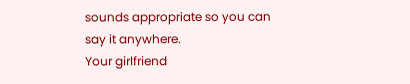sounds appropriate so you can say it anywhere.
Your girlfriend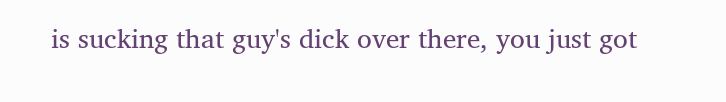is sucking that guy's dick over there, you just got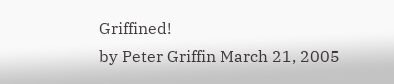Griffined!
by Peter Griffin March 21, 2005